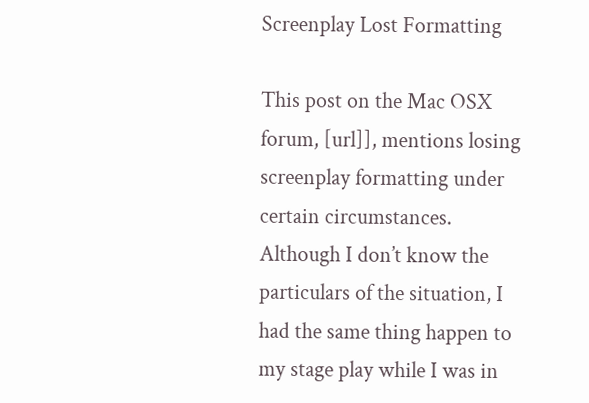Screenplay Lost Formatting

This post on the Mac OSX forum, [url]], mentions losing screenplay formatting under certain circumstances. Although I don’t know the particulars of the situation, I had the same thing happen to my stage play while I was in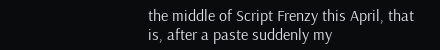the middle of Script Frenzy this April, that is, after a paste suddenly my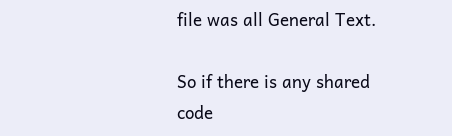file was all General Text.

So if there is any shared code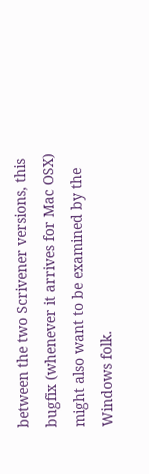between the two Scrivener versions, this bugfix (whenever it arrives for Mac OSX) might also want to be examined by the Windows folk.